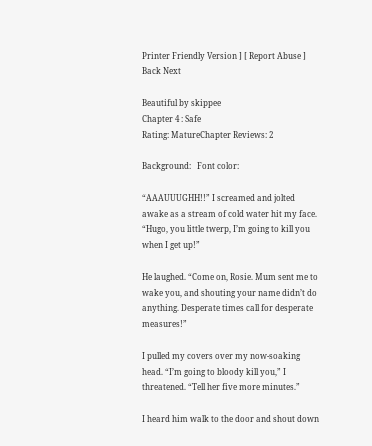Printer Friendly Version ] [ Report Abuse ]
Back Next

Beautiful by skippee
Chapter 4 : Safe
Rating: MatureChapter Reviews: 2

Background:   Font color:

“AAAUUUGHH!!” I screamed and jolted awake as a stream of cold water hit my face. “Hugo, you little twerp, I’m going to kill you when I get up!”

He laughed. “Come on, Rosie. Mum sent me to wake you, and shouting your name didn’t do anything. Desperate times call for desperate measures!”

I pulled my covers over my now-soaking head. “I’m going to bloody kill you,” I threatened. “Tell her five more minutes.”

I heard him walk to the door and shout down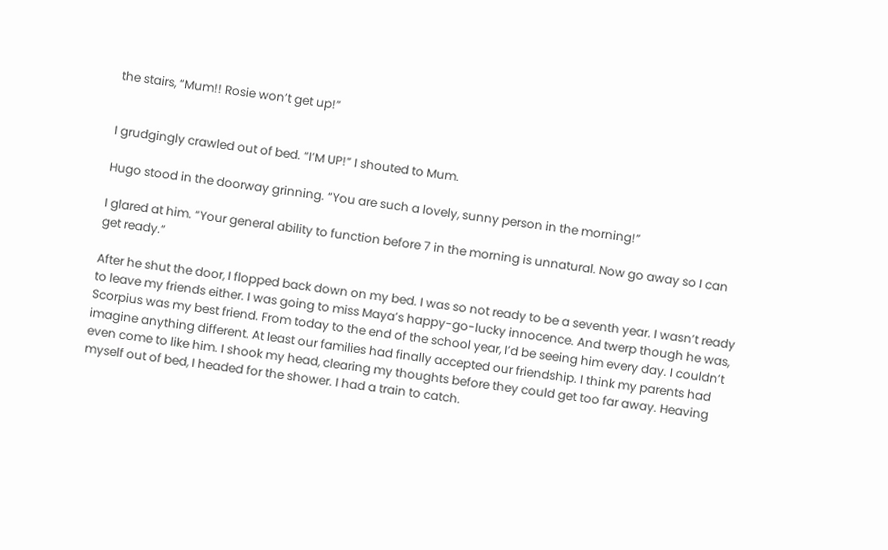the stairs, “Mum!! Rosie won’t get up!”


I grudgingly crawled out of bed. “I’M UP!” I shouted to Mum.

Hugo stood in the doorway grinning. “You are such a lovely, sunny person in the morning!”

I glared at him. “Your general ability to function before 7 in the morning is unnatural. Now go away so I can get ready.”

After he shut the door, I flopped back down on my bed. I was so not ready to be a seventh year. I wasn’t ready to leave my friends either. I was going to miss Maya’s happy-go-lucky innocence. And twerp though he was, Scorpius was my best friend. From today to the end of the school year, I’d be seeing him every day. I couldn’t imagine anything different. At least our families had finally accepted our friendship. I think my parents had even come to like him. I shook my head, clearing my thoughts before they could get too far away. Heaving myself out of bed, I headed for the shower. I had a train to catch.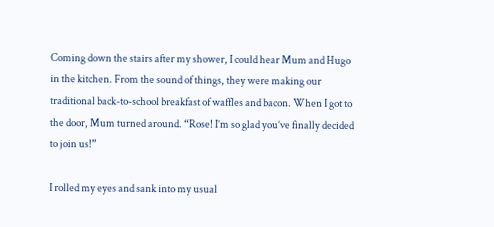Coming down the stairs after my shower, I could hear Mum and Hugo in the kitchen. From the sound of things, they were making our traditional back-to-school breakfast of waffles and bacon. When I got to the door, Mum turned around. “Rose! I’m so glad you’ve finally decided to join us!”

I rolled my eyes and sank into my usual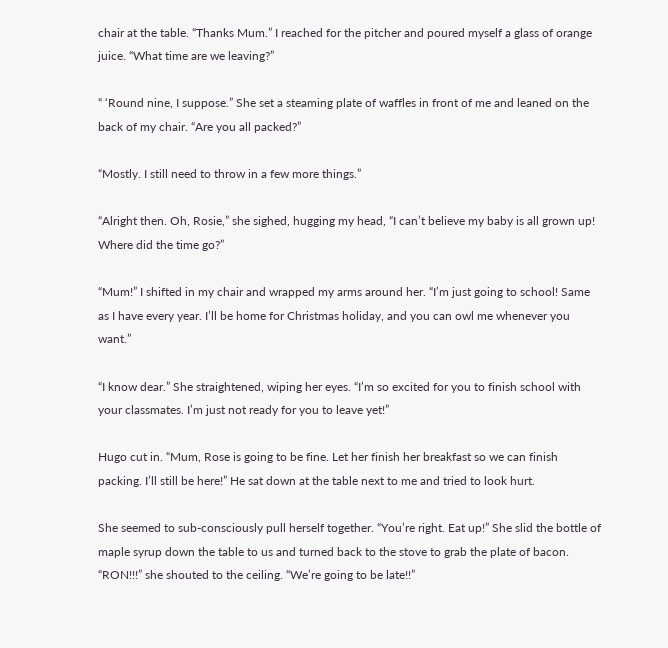chair at the table. “Thanks Mum.” I reached for the pitcher and poured myself a glass of orange juice. “What time are we leaving?”

“ ‘Round nine, I suppose.” She set a steaming plate of waffles in front of me and leaned on the back of my chair. “Are you all packed?”

“Mostly. I still need to throw in a few more things.”

“Alright then. Oh, Rosie,” she sighed, hugging my head, “I can’t believe my baby is all grown up! Where did the time go?”

“Mum!” I shifted in my chair and wrapped my arms around her. “I’m just going to school! Same as I have every year. I’ll be home for Christmas holiday, and you can owl me whenever you want.”

“I know dear.” She straightened, wiping her eyes. “I’m so excited for you to finish school with your classmates. I’m just not ready for you to leave yet!”

Hugo cut in. “Mum, Rose is going to be fine. Let her finish her breakfast so we can finish packing. I’ll still be here!” He sat down at the table next to me and tried to look hurt.

She seemed to sub-consciously pull herself together. “You’re right. Eat up!” She slid the bottle of maple syrup down the table to us and turned back to the stove to grab the plate of bacon. “RON!!!” she shouted to the ceiling. “We’re going to be late!!”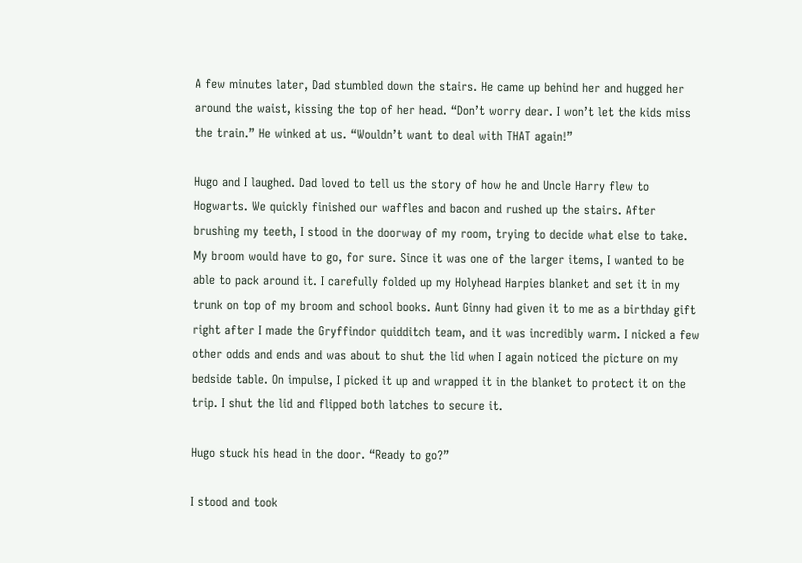A few minutes later, Dad stumbled down the stairs. He came up behind her and hugged her around the waist, kissing the top of her head. “Don’t worry dear. I won’t let the kids miss the train.” He winked at us. “Wouldn’t want to deal with THAT again!”

Hugo and I laughed. Dad loved to tell us the story of how he and Uncle Harry flew to Hogwarts. We quickly finished our waffles and bacon and rushed up the stairs. After brushing my teeth, I stood in the doorway of my room, trying to decide what else to take. My broom would have to go, for sure. Since it was one of the larger items, I wanted to be able to pack around it. I carefully folded up my Holyhead Harpies blanket and set it in my trunk on top of my broom and school books. Aunt Ginny had given it to me as a birthday gift right after I made the Gryffindor quidditch team, and it was incredibly warm. I nicked a few other odds and ends and was about to shut the lid when I again noticed the picture on my bedside table. On impulse, I picked it up and wrapped it in the blanket to protect it on the trip. I shut the lid and flipped both latches to secure it.

Hugo stuck his head in the door. “Ready to go?”

I stood and took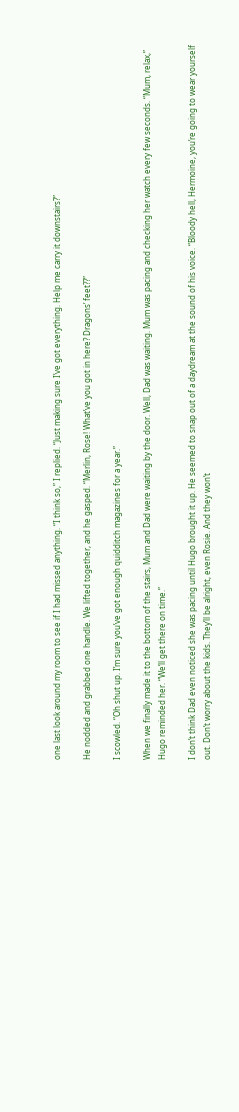one last look around my room to see if I had missed anything. “I think so,” I replied. “Just making sure I’ve got everything. Help me carry it downstairs?”

He nodded and grabbed one handle. We lifted together, and he gasped. “Merlin, Rose! What’ve you got in here? Dragons’ feet??”

I scowled. “Oh shut up. I’m sure you’ve got enough quidditch magazines for a year.”

When we finally made it to the bottom of the stairs, Mum and Dad were waiting by the door. Well, Dad was waiting. Mum was pacing and checking her watch every few seconds. “Mum, relax,” Hugo reminded her. “We’ll get there on time.”

I don’t think Dad even noticed she was pacing until Hugo brought it up. He seemed to snap out of a daydream at the sound of his voice. “Bloody hell, Hermoine, you’re going to wear yourself out. Don’t worry about the kids. They’ll be alright, even Rosie. And they won’t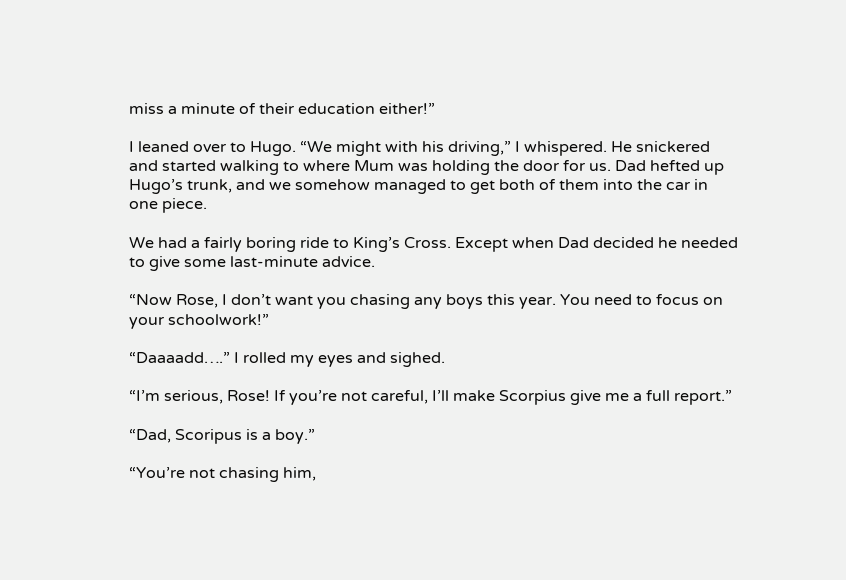miss a minute of their education either!”

I leaned over to Hugo. “We might with his driving,” I whispered. He snickered and started walking to where Mum was holding the door for us. Dad hefted up Hugo’s trunk, and we somehow managed to get both of them into the car in one piece.

We had a fairly boring ride to King’s Cross. Except when Dad decided he needed to give some last-minute advice.

“Now Rose, I don’t want you chasing any boys this year. You need to focus on your schoolwork!”

“Daaaadd….” I rolled my eyes and sighed.

“I’m serious, Rose! If you’re not careful, I’ll make Scorpius give me a full report.”

“Dad, Scoripus is a boy.”

“You’re not chasing him,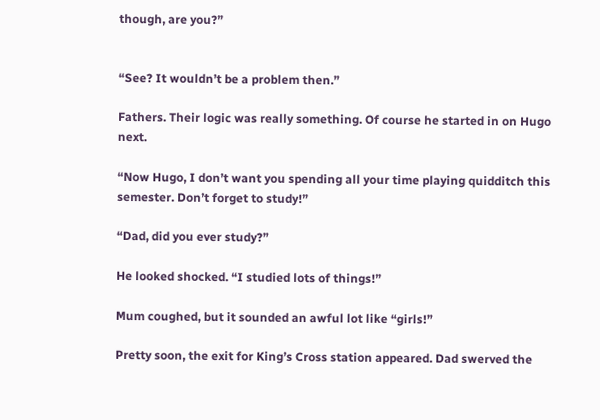though, are you?”


“See? It wouldn’t be a problem then.”

Fathers. Their logic was really something. Of course he started in on Hugo next.

“Now Hugo, I don’t want you spending all your time playing quidditch this semester. Don’t forget to study!”

“Dad, did you ever study?”

He looked shocked. “I studied lots of things!”

Mum coughed, but it sounded an awful lot like “girls!”

Pretty soon, the exit for King’s Cross station appeared. Dad swerved the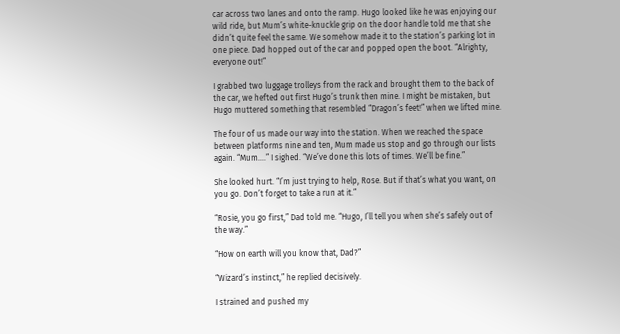car across two lanes and onto the ramp. Hugo looked like he was enjoying our wild ride, but Mum’s white-knuckle grip on the door handle told me that she didn’t quite feel the same. We somehow made it to the station’s parking lot in one piece. Dad hopped out of the car and popped open the boot. “Alrighty, everyone out!”

I grabbed two luggage trolleys from the rack and brought them to the back of the car, we hefted out first Hugo’s trunk then mine. I might be mistaken, but Hugo muttered something that resembled “Dragon’s feet!” when we lifted mine.

The four of us made our way into the station. When we reached the space between platforms nine and ten, Mum made us stop and go through our lists again. “Mum….” I sighed. “We’ve done this lots of times. We’ll be fine.”

She looked hurt. “I’m just trying to help, Rose. But if that’s what you want, on you go. Don’t forget to take a run at it.”

“Rosie, you go first,” Dad told me. “Hugo, I’ll tell you when she’s safely out of the way.”

“How on earth will you know that, Dad?”

“Wizard’s instinct,” he replied decisively.

I strained and pushed my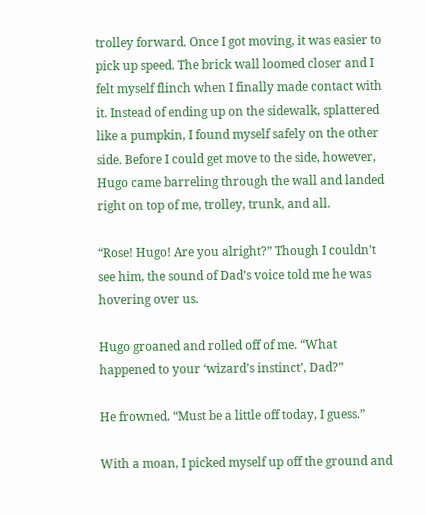trolley forward. Once I got moving, it was easier to pick up speed. The brick wall loomed closer and I felt myself flinch when I finally made contact with it. Instead of ending up on the sidewalk, splattered like a pumpkin, I found myself safely on the other side. Before I could get move to the side, however, Hugo came barreling through the wall and landed right on top of me, trolley, trunk, and all.

“Rose! Hugo! Are you alright?” Though I couldn’t see him, the sound of Dad’s voice told me he was hovering over us.

Hugo groaned and rolled off of me. “What happened to your ‘wizard’s instinct’, Dad?”

He frowned. “Must be a little off today, I guess.”

With a moan, I picked myself up off the ground and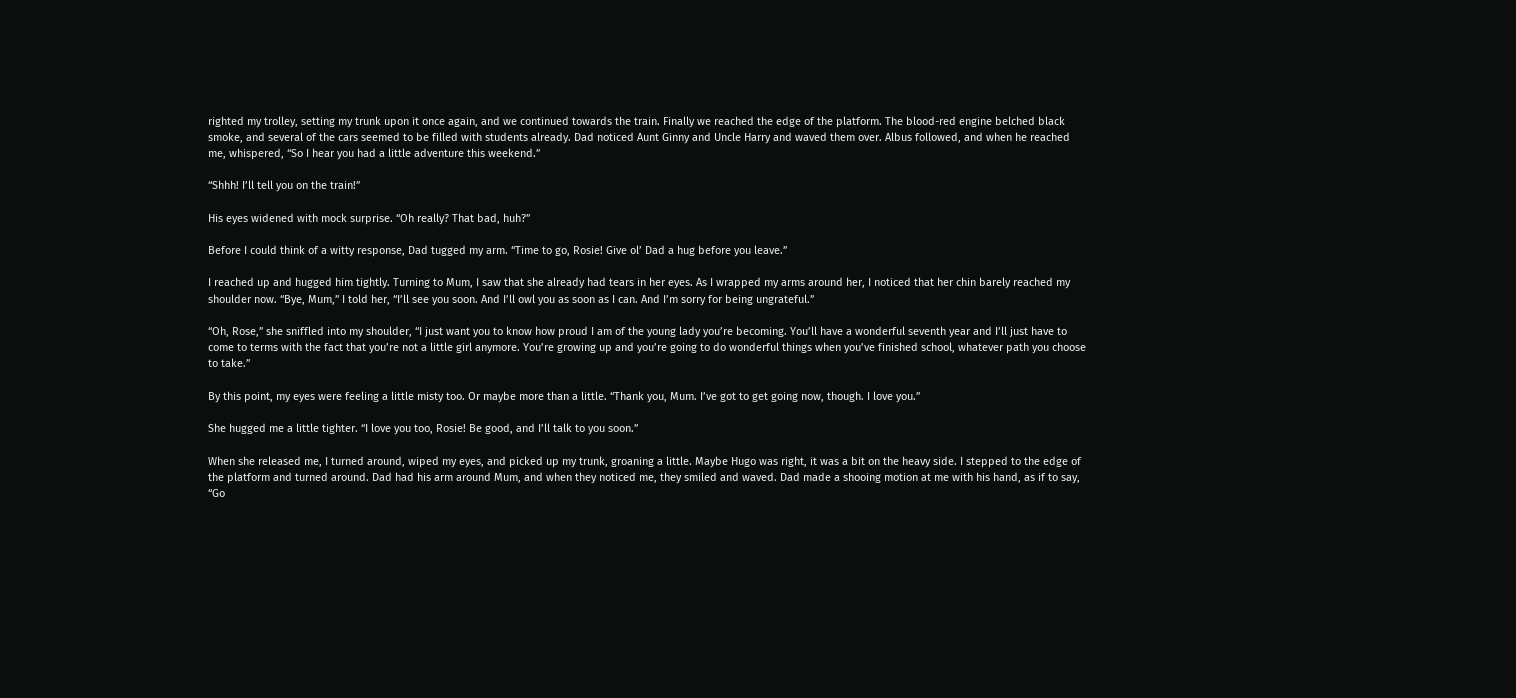righted my trolley, setting my trunk upon it once again, and we continued towards the train. Finally we reached the edge of the platform. The blood-red engine belched black smoke, and several of the cars seemed to be filled with students already. Dad noticed Aunt Ginny and Uncle Harry and waved them over. Albus followed, and when he reached me, whispered, “So I hear you had a little adventure this weekend.”

“Shhh! I’ll tell you on the train!”

His eyes widened with mock surprise. “Oh really? That bad, huh?”

Before I could think of a witty response, Dad tugged my arm. “Time to go, Rosie! Give ol’ Dad a hug before you leave.”

I reached up and hugged him tightly. Turning to Mum, I saw that she already had tears in her eyes. As I wrapped my arms around her, I noticed that her chin barely reached my shoulder now. “Bye, Mum,” I told her, “I’ll see you soon. And I’ll owl you as soon as I can. And I’m sorry for being ungrateful.”

“Oh, Rose,” she sniffled into my shoulder, “I just want you to know how proud I am of the young lady you’re becoming. You’ll have a wonderful seventh year and I’ll just have to come to terms with the fact that you’re not a little girl anymore. You’re growing up and you’re going to do wonderful things when you’ve finished school, whatever path you choose to take.”

By this point, my eyes were feeling a little misty too. Or maybe more than a little. “Thank you, Mum. I’ve got to get going now, though. I love you.”

She hugged me a little tighter. “I love you too, Rosie! Be good, and I’ll talk to you soon.”

When she released me, I turned around, wiped my eyes, and picked up my trunk, groaning a little. Maybe Hugo was right, it was a bit on the heavy side. I stepped to the edge of the platform and turned around. Dad had his arm around Mum, and when they noticed me, they smiled and waved. Dad made a shooing motion at me with his hand, as if to say, “Go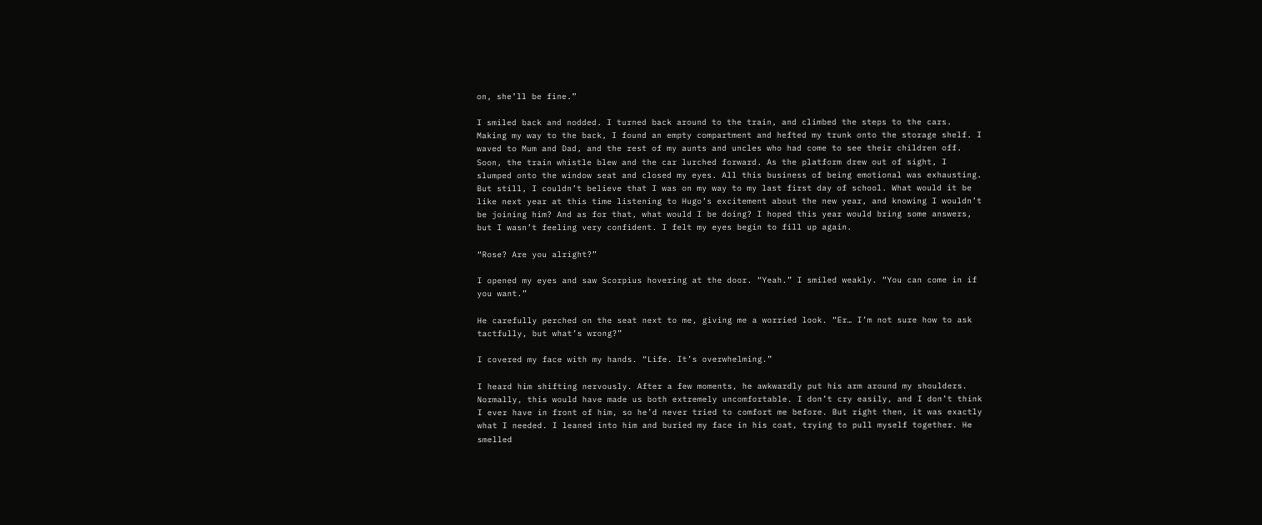on, she’ll be fine.”

I smiled back and nodded. I turned back around to the train, and climbed the steps to the cars. Making my way to the back, I found an empty compartment and hefted my trunk onto the storage shelf. I waved to Mum and Dad, and the rest of my aunts and uncles who had come to see their children off. Soon, the train whistle blew and the car lurched forward. As the platform drew out of sight, I slumped onto the window seat and closed my eyes. All this business of being emotional was exhausting. But still, I couldn’t believe that I was on my way to my last first day of school. What would it be like next year at this time listening to Hugo’s excitement about the new year, and knowing I wouldn’t be joining him? And as for that, what would I be doing? I hoped this year would bring some answers, but I wasn’t feeling very confident. I felt my eyes begin to fill up again.

“Rose? Are you alright?”

I opened my eyes and saw Scorpius hovering at the door. “Yeah.” I smiled weakly. “You can come in if you want.”

He carefully perched on the seat next to me, giving me a worried look. “Er… I’m not sure how to ask tactfully, but what’s wrong?”

I covered my face with my hands. “Life. It’s overwhelming.”

I heard him shifting nervously. After a few moments, he awkwardly put his arm around my shoulders. Normally, this would have made us both extremely uncomfortable. I don’t cry easily, and I don’t think I ever have in front of him, so he’d never tried to comfort me before. But right then, it was exactly what I needed. I leaned into him and buried my face in his coat, trying to pull myself together. He smelled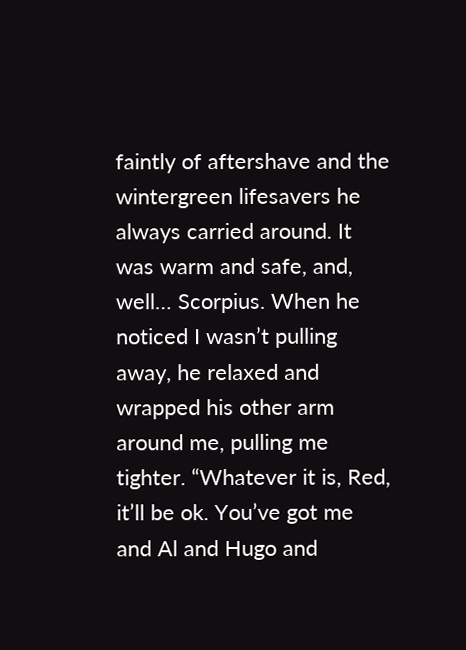faintly of aftershave and the wintergreen lifesavers he always carried around. It was warm and safe, and, well… Scorpius. When he noticed I wasn’t pulling away, he relaxed and wrapped his other arm around me, pulling me tighter. “Whatever it is, Red, it’ll be ok. You’ve got me and Al and Hugo and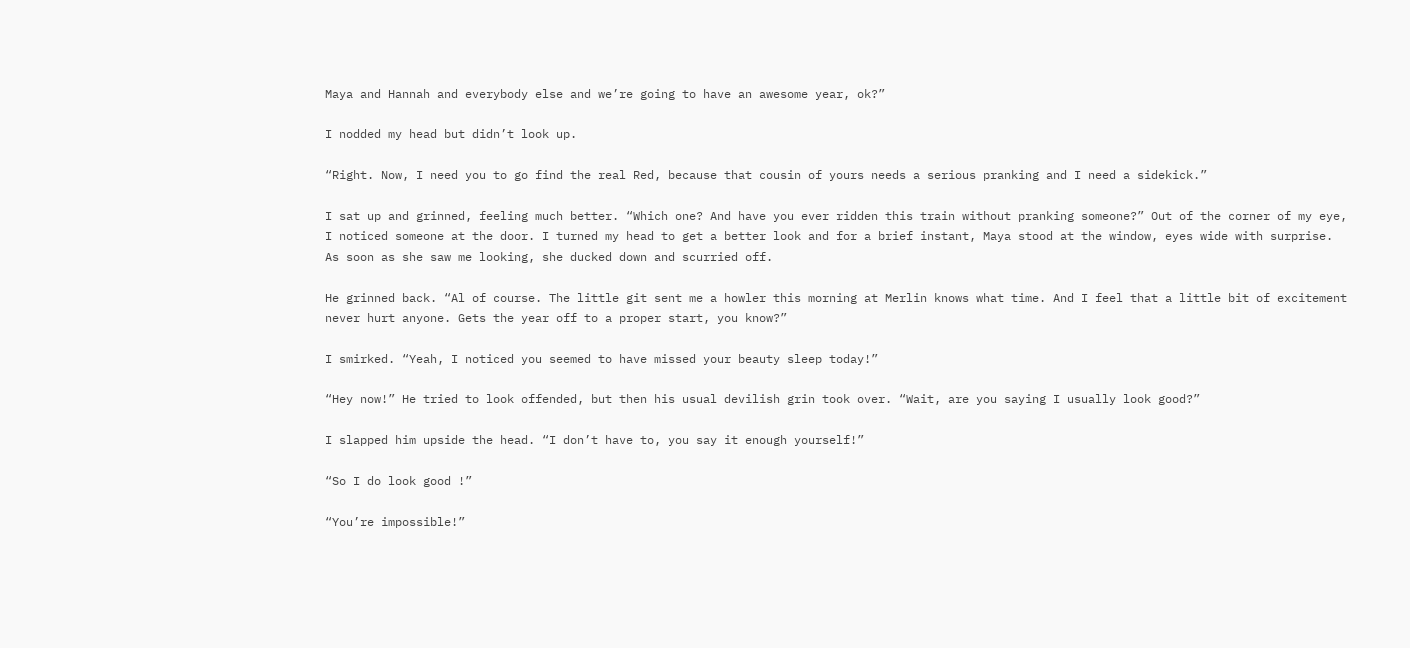Maya and Hannah and everybody else and we’re going to have an awesome year, ok?”

I nodded my head but didn’t look up.

“Right. Now, I need you to go find the real Red, because that cousin of yours needs a serious pranking and I need a sidekick.”

I sat up and grinned, feeling much better. “Which one? And have you ever ridden this train without pranking someone?” Out of the corner of my eye, I noticed someone at the door. I turned my head to get a better look and for a brief instant, Maya stood at the window, eyes wide with surprise. As soon as she saw me looking, she ducked down and scurried off.

He grinned back. “Al of course. The little git sent me a howler this morning at Merlin knows what time. And I feel that a little bit of excitement never hurt anyone. Gets the year off to a proper start, you know?”

I smirked. “Yeah, I noticed you seemed to have missed your beauty sleep today!”

“Hey now!” He tried to look offended, but then his usual devilish grin took over. “Wait, are you saying I usually look good?”

I slapped him upside the head. “I don’t have to, you say it enough yourself!”

“So I do look good !”

“You’re impossible!”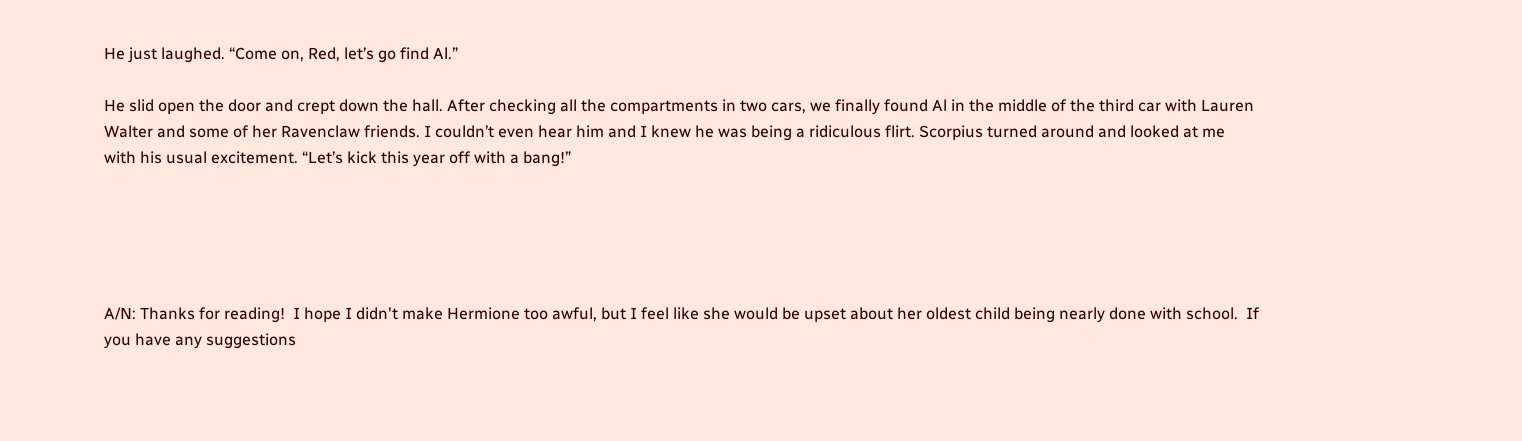He just laughed. “Come on, Red, let’s go find Al.”

He slid open the door and crept down the hall. After checking all the compartments in two cars, we finally found Al in the middle of the third car with Lauren Walter and some of her Ravenclaw friends. I couldn’t even hear him and I knew he was being a ridiculous flirt. Scorpius turned around and looked at me with his usual excitement. “Let’s kick this year off with a bang!”





A/N: Thanks for reading!  I hope I didn't make Hermione too awful, but I feel like she would be upset about her oldest child being nearly done with school.  If you have any suggestions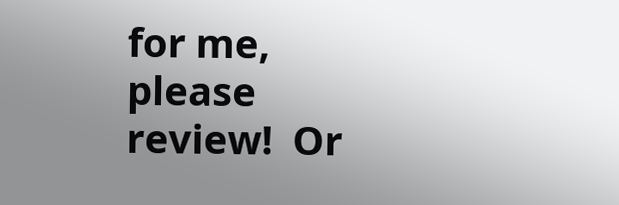for me, please review!  Or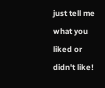just tell me what you liked or didn't like!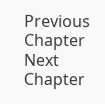Previous Chapter Next Chapter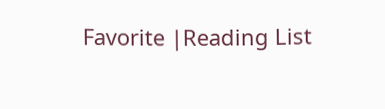Favorite |Reading List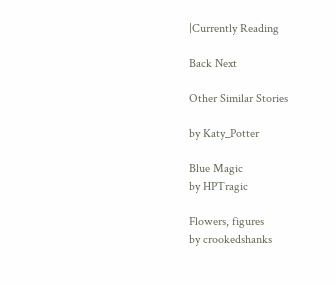|Currently Reading

Back Next

Other Similar Stories

by Katy_Potter

Blue Magic
by HPTragic

Flowers, figures
by crookedshanks